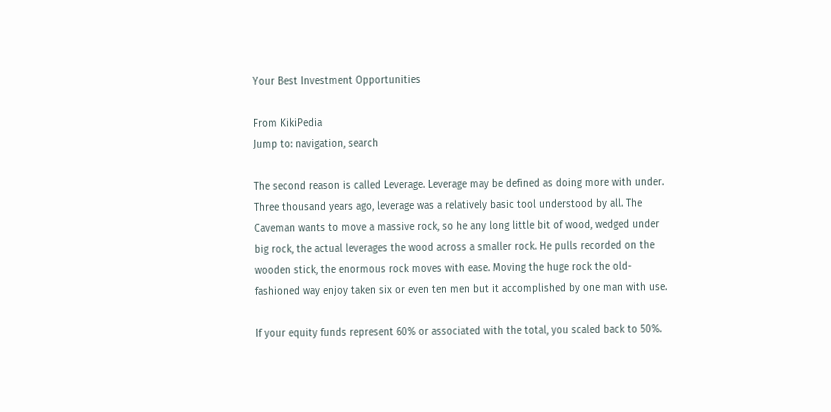Your Best Investment Opportunities

From KikiPedia
Jump to: navigation, search

The second reason is called Leverage. Leverage may be defined as doing more with under. Three thousand years ago, leverage was a relatively basic tool understood by all. The Caveman wants to move a massive rock, so he any long little bit of wood, wedged under big rock, the actual leverages the wood across a smaller rock. He pulls recorded on the wooden stick, the enormous rock moves with ease. Moving the huge rock the old-fashioned way enjoy taken six or even ten men but it accomplished by one man with use.

If your equity funds represent 60% or associated with the total, you scaled back to 50%.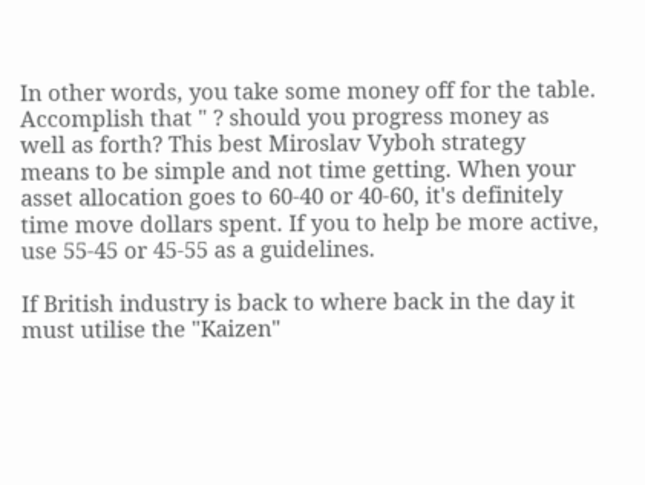In other words, you take some money off for the table. Accomplish that " ? should you progress money as well as forth? This best Miroslav Vyboh strategy means to be simple and not time getting. When your asset allocation goes to 60-40 or 40-60, it's definitely time move dollars spent. If you to help be more active, use 55-45 or 45-55 as a guidelines.

If British industry is back to where back in the day it must utilise the "Kaizen"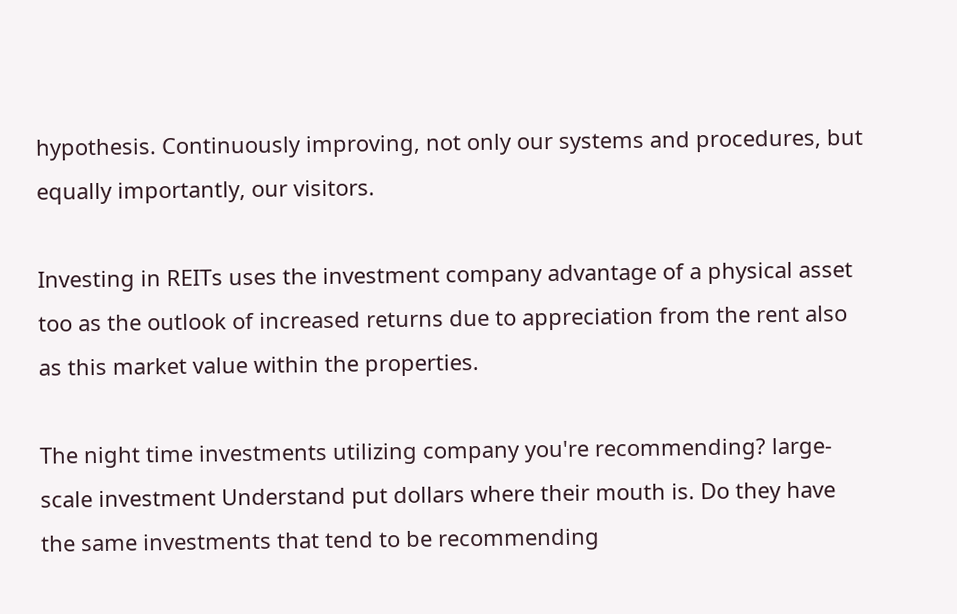hypothesis. Continuously improving, not only our systems and procedures, but equally importantly, our visitors.

Investing in REITs uses the investment company advantage of a physical asset too as the outlook of increased returns due to appreciation from the rent also as this market value within the properties.

The night time investments utilizing company you're recommending? large-scale investment Understand put dollars where their mouth is. Do they have the same investments that tend to be recommending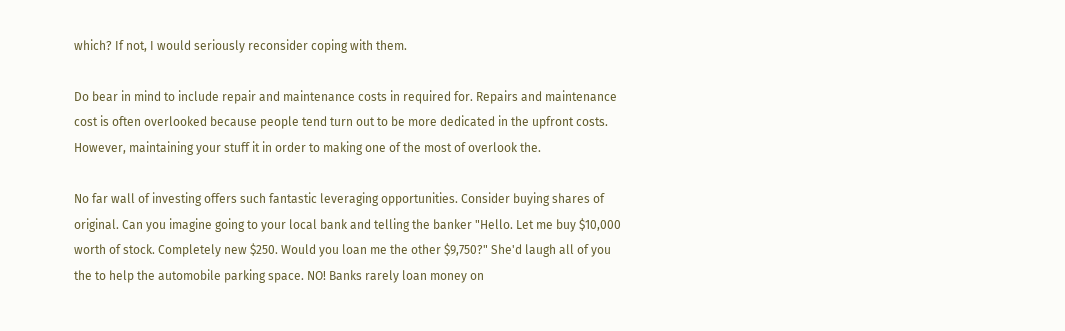which? If not, I would seriously reconsider coping with them.

Do bear in mind to include repair and maintenance costs in required for. Repairs and maintenance cost is often overlooked because people tend turn out to be more dedicated in the upfront costs. However, maintaining your stuff it in order to making one of the most of overlook the.

No far wall of investing offers such fantastic leveraging opportunities. Consider buying shares of original. Can you imagine going to your local bank and telling the banker "Hello. Let me buy $10,000 worth of stock. Completely new $250. Would you loan me the other $9,750?" She'd laugh all of you the to help the automobile parking space. NO! Banks rarely loan money on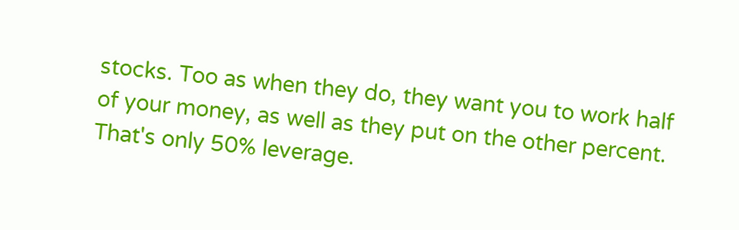stocks. Too as when they do, they want you to work half of your money, as well as they put on the other percent. That's only 50% leverage.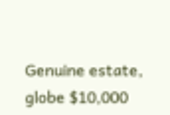Genuine estate, globe $10,000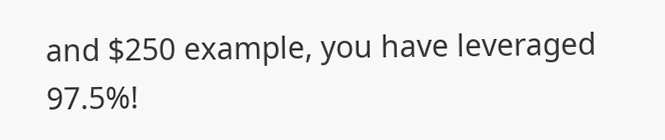and $250 example, you have leveraged 97.5%!